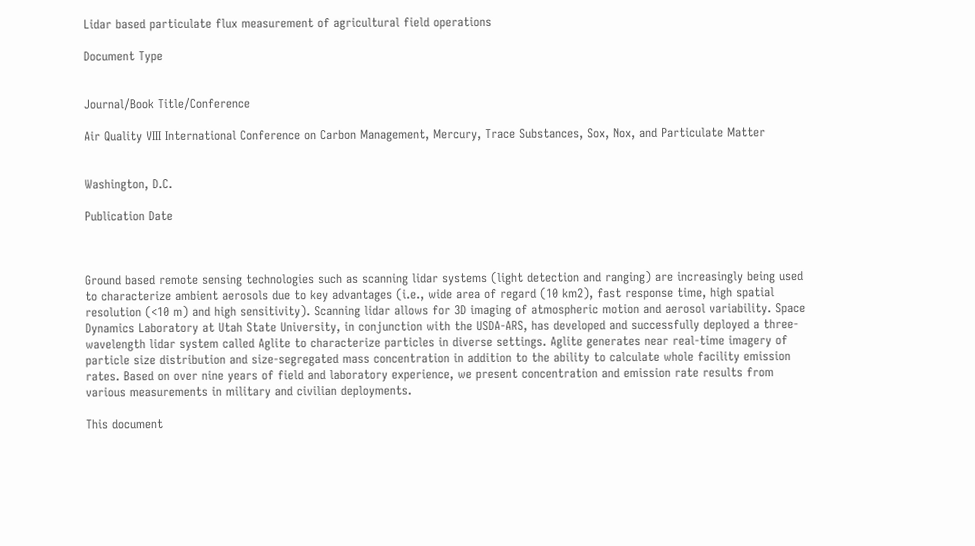Lidar based particulate flux measurement of agricultural field operations

Document Type


Journal/Book Title/Conference

Air Quality VIII International Conference on Carbon Management, Mercury, Trace Substances, Sox, Nox, and Particulate Matter


Washington, D.C.

Publication Date



Ground based remote sensing technologies such as scanning lidar systems (light detection and ranging) are increasingly being used to characterize ambient aerosols due to key advantages (i.e., wide area of regard (10 km2), fast response time, high spatial resolution (<10 m) and high sensitivity). Scanning lidar allows for 3D imaging of atmospheric motion and aerosol variability. Space Dynamics Laboratory at Utah State University, in conjunction with the USDA-ARS, has developed and successfully deployed a three-wavelength lidar system called Aglite to characterize particles in diverse settings. Aglite generates near real-time imagery of particle size distribution and size-segregated mass concentration in addition to the ability to calculate whole facility emission rates. Based on over nine years of field and laboratory experience, we present concentration and emission rate results from various measurements in military and civilian deployments.

This document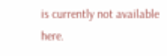is currently not available here.